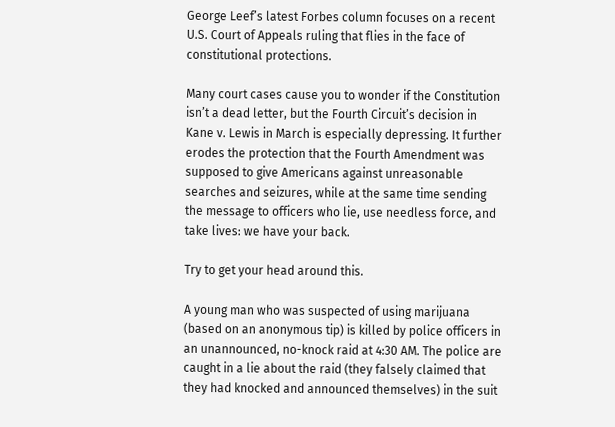George Leef’s latest Forbes column focuses on a recent U.S. Court of Appeals ruling that flies in the face of constitutional protections.

Many court cases cause you to wonder if the Constitution isn’t a dead letter, but the Fourth Circuit’s decision in Kane v. Lewis in March is especially depressing. It further erodes the protection that the Fourth Amendment was supposed to give Americans against unreasonable searches and seizures, while at the same time sending the message to officers who lie, use needless force, and take lives: we have your back.

Try to get your head around this.

A young man who was suspected of using marijuana (based on an anonymous tip) is killed by police officers in an unannounced, no-knock raid at 4:30 AM. The police are caught in a lie about the raid (they falsely claimed that they had knocked and announced themselves) in the suit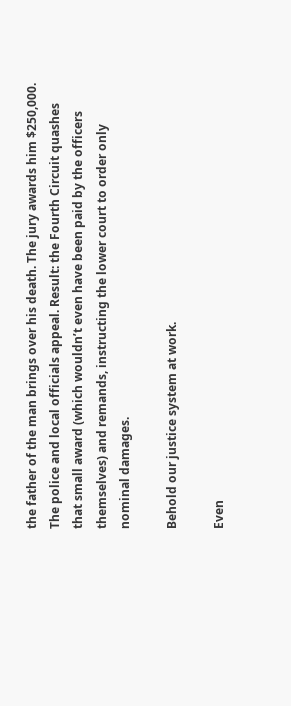the father of the man brings over his death. The jury awards him $250,000. The police and local officials appeal. Result: the Fourth Circuit quashes that small award (which wouldn’t even have been paid by the officers themselves) and remands, instructing the lower court to order only nominal damages.

Behold our justice system at work.

Even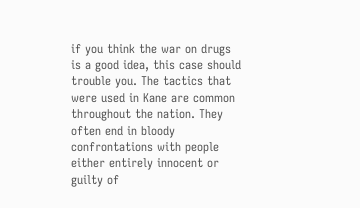if you think the war on drugs is a good idea, this case should trouble you. The tactics that were used in Kane are common throughout the nation. They often end in bloody confrontations with people either entirely innocent or guilty of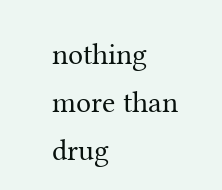nothing more than drug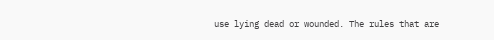use lying dead or wounded. The rules that are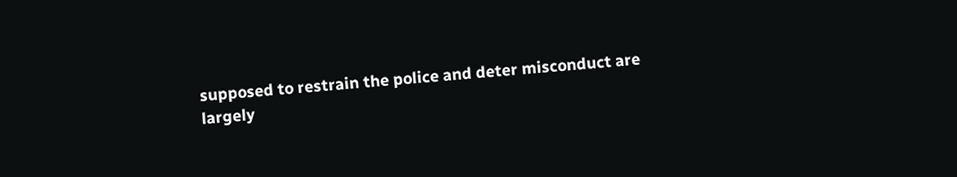supposed to restrain the police and deter misconduct are largely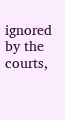ignored by the courts,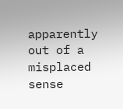apparently out of a misplaced sense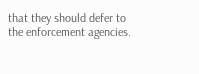that they should defer to the enforcement agencies.